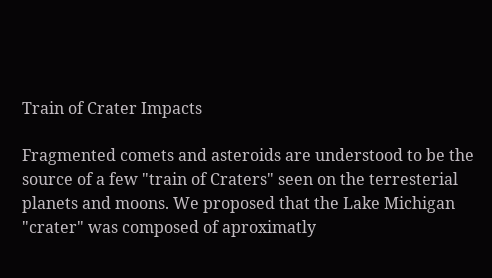Train of Crater Impacts

Fragmented comets and asteroids are understood to be the source of a few "train of Craters" seen on the terresterial planets and moons. We proposed that the Lake Michigan "crater" was composed of aproximatly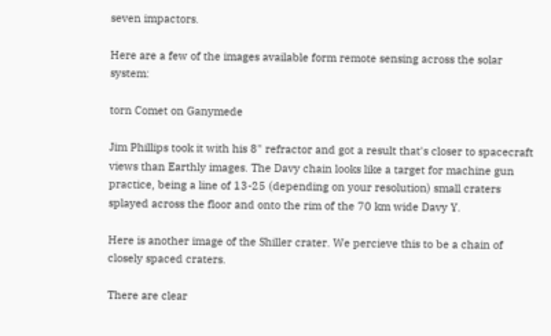seven impactors.

Here are a few of the images available form remote sensing across the solar system:

torn Comet on Ganymede

Jim Phillips took it with his 8" refractor and got a result that's closer to spacecraft views than Earthly images. The Davy chain looks like a target for machine gun practice, being a line of 13-25 (depending on your resolution) small craters splayed across the floor and onto the rim of the 70 km wide Davy Y.

Here is another image of the Shiller crater. We percieve this to be a chain of closely spaced craters.

There are clear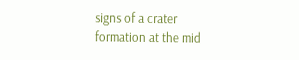signs of a crater formation at the mid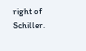right of Schiller.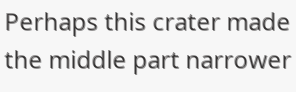Perhaps this crater made the middle part narrower